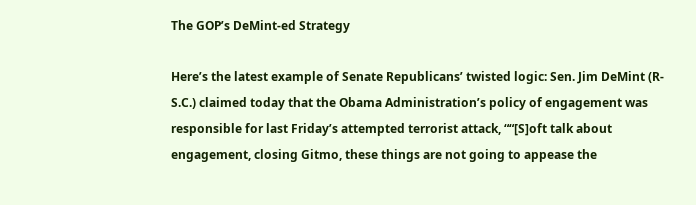The GOP’s DeMint-ed Strategy

Here’s the latest example of Senate Republicans’ twisted logic: Sen. Jim DeMint (R-S.C.) claimed today that the Obama Administration’s policy of engagement was responsible for last Friday’s attempted terrorist attack, ““[S]oft talk about engagement, closing Gitmo, these things are not going to appease the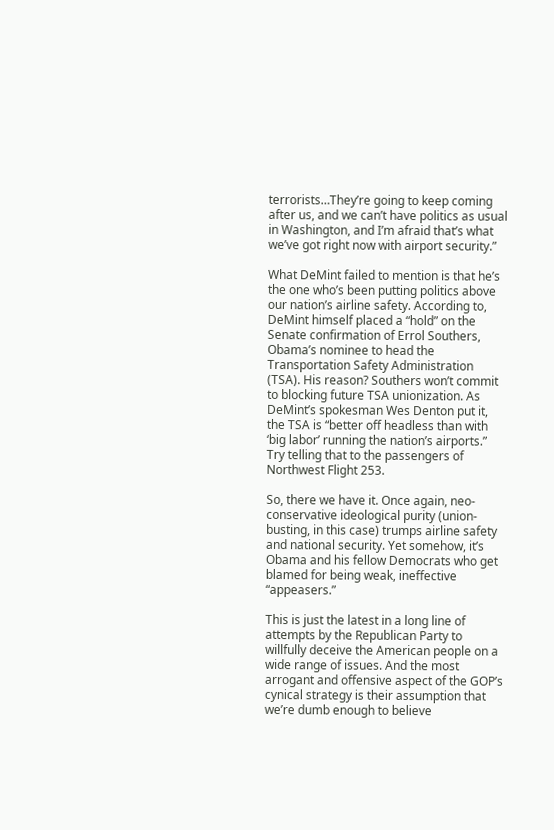terrorists…They’re going to keep coming after us, and we can’t have politics as usual in Washington, and I’m afraid that’s what we’ve got right now with airport security.”

What DeMint failed to mention is that he’s the one who’s been putting politics above our nation’s airline safety. According to, DeMint himself placed a “hold” on the Senate confirmation of Errol Southers, Obama’s nominee to head the Transportation Safety Administration (TSA). His reason? Southers won’t commit to blocking future TSA unionization. As DeMint’s spokesman Wes Denton put it, the TSA is “better off headless than with ‘big labor’ running the nation’s airports.” Try telling that to the passengers of Northwest Flight 253.

So, there we have it. Once again, neo-conservative ideological purity (union-busting, in this case) trumps airline safety and national security. Yet somehow, it’s Obama and his fellow Democrats who get blamed for being weak, ineffective “appeasers.”

This is just the latest in a long line of attempts by the Republican Party to willfully deceive the American people on a wide range of issues. And the most arrogant and offensive aspect of the GOP’s cynical strategy is their assumption that we’re dumb enough to believe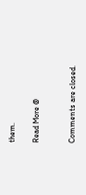them.

Read More @


Comments are closed.